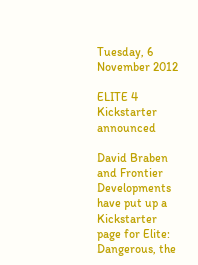Tuesday, 6 November 2012

ELITE 4 Kickstarter announced

David Braben and Frontier Developments have put up a Kickstarter page for Elite: Dangerous, the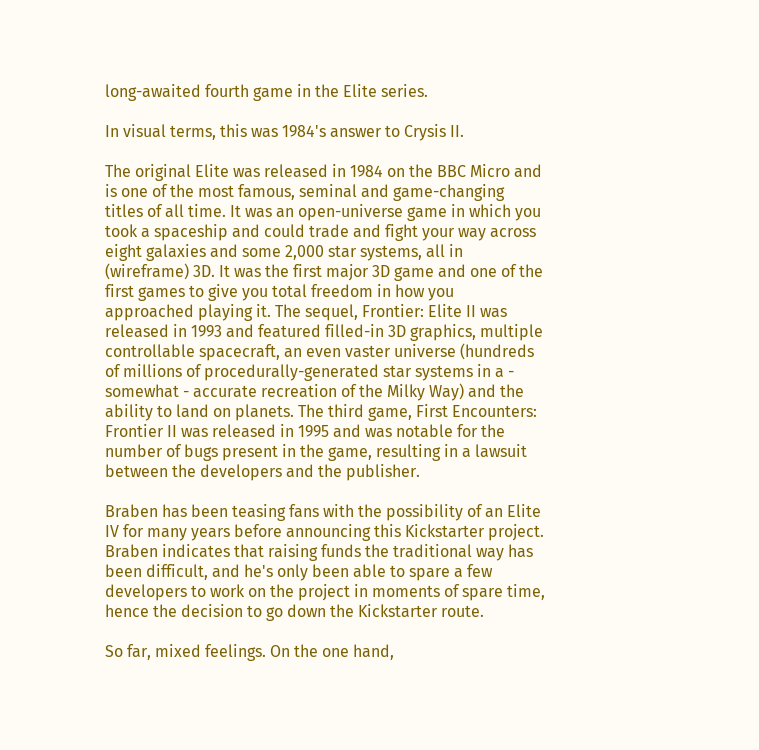long-awaited fourth game in the Elite series.

In visual terms, this was 1984's answer to Crysis II.

The original Elite was released in 1984 on the BBC Micro and is one of the most famous, seminal and game-changing titles of all time. It was an open-universe game in which you took a spaceship and could trade and fight your way across eight galaxies and some 2,000 star systems, all in (wireframe) 3D. It was the first major 3D game and one of the first games to give you total freedom in how you approached playing it. The sequel, Frontier: Elite II was released in 1993 and featured filled-in 3D graphics, multiple controllable spacecraft, an even vaster universe (hundreds of millions of procedurally-generated star systems in a - somewhat - accurate recreation of the Milky Way) and the ability to land on planets. The third game, First Encounters: Frontier II was released in 1995 and was notable for the number of bugs present in the game, resulting in a lawsuit between the developers and the publisher.

Braben has been teasing fans with the possibility of an Elite IV for many years before announcing this Kickstarter project. Braben indicates that raising funds the traditional way has been difficult, and he's only been able to spare a few developers to work on the project in moments of spare time, hence the decision to go down the Kickstarter route.

So far, mixed feelings. On the one hand,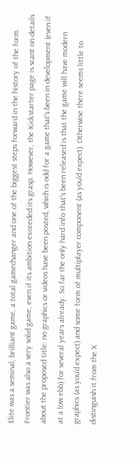Elite was a seminal, brilliant game, a total gamechanger and one of the biggest steps forward in the history of the form. Frontier was also a very solid game, even if its ambition exceeded its grasp. However, the Kickstarter page is scant on details about the proposed title: no graphics or videos have been posted, which is odd for a game that's been in development (even if at a low ebb) for several years already. So far the only hard info that's been released is that the game will have modern graphics (as you'd expect) and some form of multiplayer component (as you'd expect). Otherwise there seems little to distinguish it from the X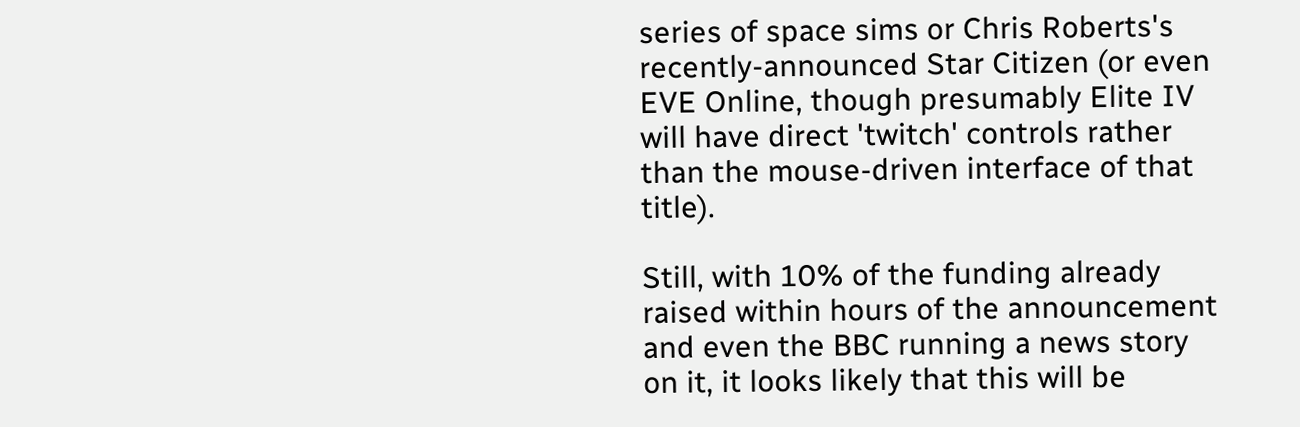series of space sims or Chris Roberts's recently-announced Star Citizen (or even EVE Online, though presumably Elite IV will have direct 'twitch' controls rather than the mouse-driven interface of that title).

Still, with 10% of the funding already raised within hours of the announcement and even the BBC running a news story on it, it looks likely that this will be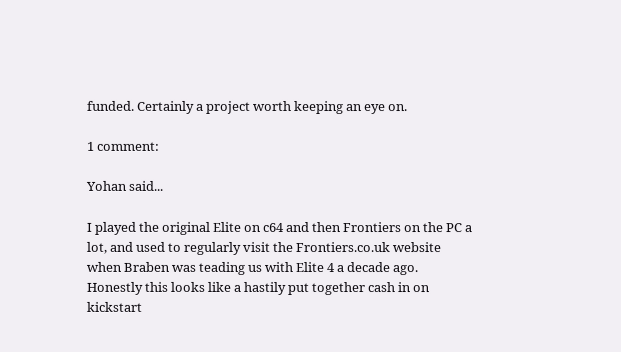funded. Certainly a project worth keeping an eye on.

1 comment:

Yohan said...

I played the original Elite on c64 and then Frontiers on the PC a lot, and used to regularly visit the Frontiers.co.uk website when Braben was teading us with Elite 4 a decade ago. Honestly this looks like a hastily put together cash in on kickstart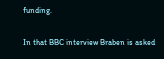funding.

In that BBC interview Braben is asked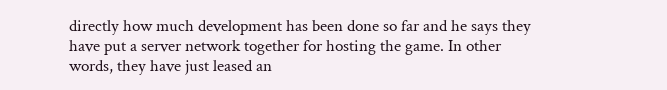directly how much development has been done so far and he says they have put a server network together for hosting the game. In other words, they have just leased an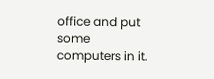office and put some computers in it.